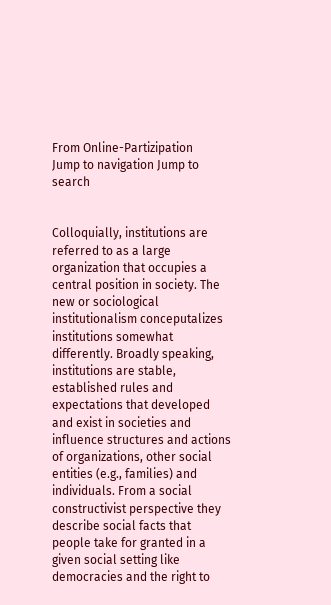From Online-Partizipation
Jump to navigation Jump to search


Colloquially, institutions are referred to as a large organization that occupies a central position in society. The new or sociological institutionalism conceputalizes institutions somewhat differently. Broadly speaking, institutions are stable, established rules and expectations that developed and exist in societies and influence structures and actions of organizations, other social entities (e.g., families) and individuals. From a social constructivist perspective they describe social facts that people take for granted in a given social setting like democracies and the right to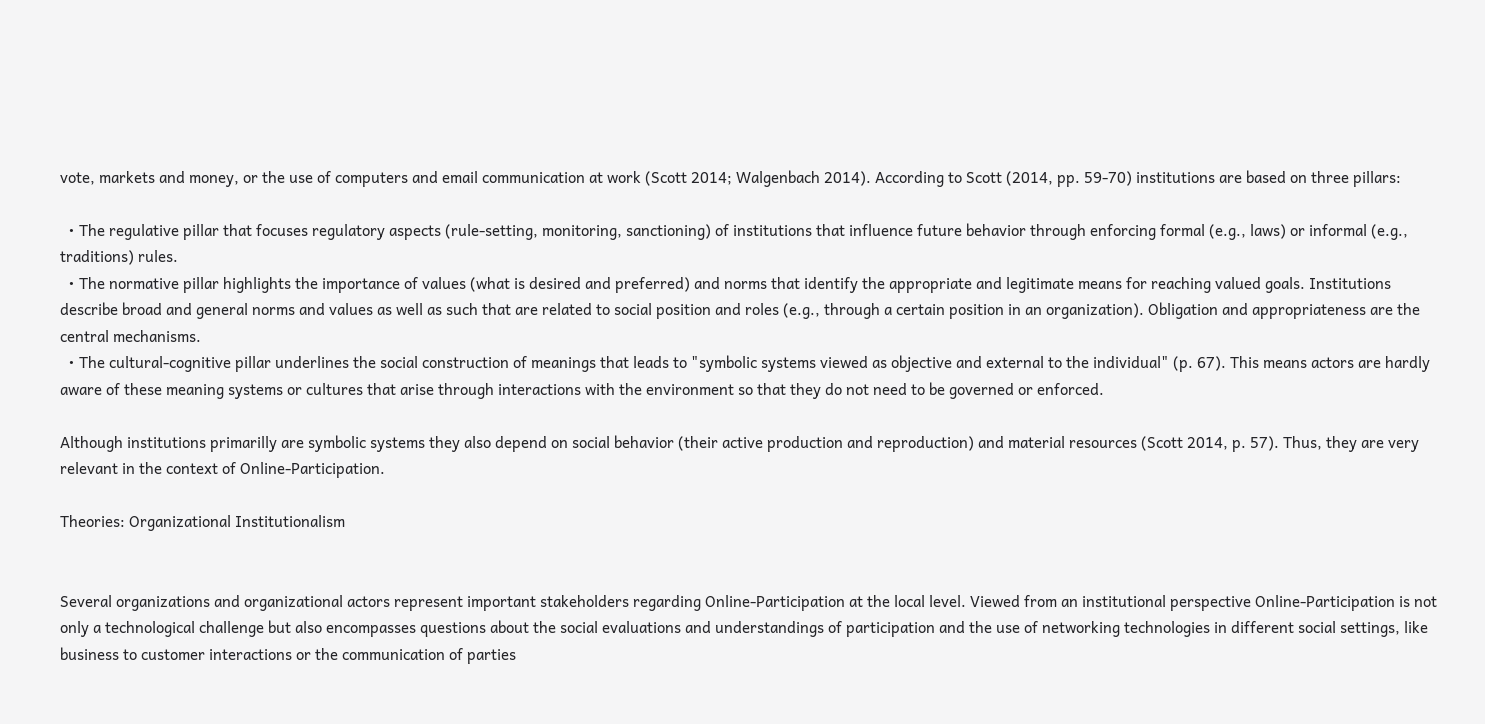vote, markets and money, or the use of computers and email communication at work (Scott 2014; Walgenbach 2014). According to Scott (2014, pp. 59-70) institutions are based on three pillars:

  • The regulative pillar that focuses regulatory aspects (rule-setting, monitoring, sanctioning) of institutions that influence future behavior through enforcing formal (e.g., laws) or informal (e.g., traditions) rules.
  • The normative pillar highlights the importance of values (what is desired and preferred) and norms that identify the appropriate and legitimate means for reaching valued goals. Institutions describe broad and general norms and values as well as such that are related to social position and roles (e.g., through a certain position in an organization). Obligation and appropriateness are the central mechanisms.
  • The cultural-cognitive pillar underlines the social construction of meanings that leads to "symbolic systems viewed as objective and external to the individual" (p. 67). This means actors are hardly aware of these meaning systems or cultures that arise through interactions with the environment so that they do not need to be governed or enforced.

Although institutions primarilly are symbolic systems they also depend on social behavior (their active production and reproduction) and material resources (Scott 2014, p. 57). Thus, they are very relevant in the context of Online-Participation.

Theories: Organizational Institutionalism


Several organizations and organizational actors represent important stakeholders regarding Online-Participation at the local level. Viewed from an institutional perspective Online-Participation is not only a technological challenge but also encompasses questions about the social evaluations and understandings of participation and the use of networking technologies in different social settings, like business to customer interactions or the communication of parties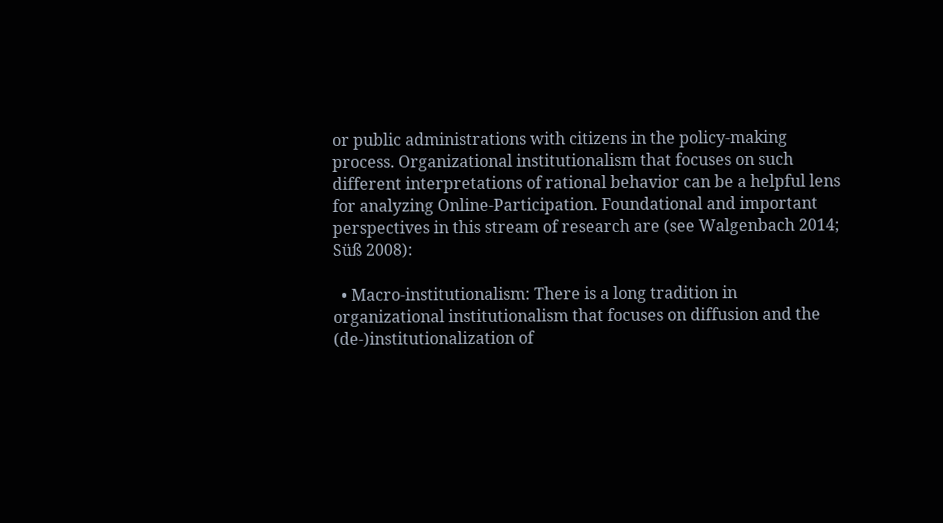or public administrations with citizens in the policy-making process. Organizational institutionalism that focuses on such different interpretations of rational behavior can be a helpful lens for analyzing Online-Participation. Foundational and important perspectives in this stream of research are (see Walgenbach 2014; Süß 2008):

  • Macro-institutionalism: There is a long tradition in organizational institutionalism that focuses on diffusion and the (de-)institutionalization of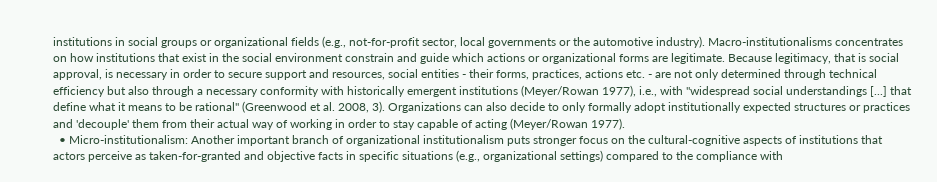institutions in social groups or organizational fields (e.g., not-for-profit sector, local governments or the automotive industry). Macro-institutionalisms concentrates on how institutions that exist in the social environment constrain and guide which actions or organizational forms are legitimate. Because legitimacy, that is social approval, is necessary in order to secure support and resources, social entities - their forms, practices, actions etc. - are not only determined through technical efficiency but also through a necessary conformity with historically emergent institutions (Meyer/Rowan 1977), i.e., with "widespread social understandings [...] that define what it means to be rational" (Greenwood et al. 2008, 3). Organizations can also decide to only formally adopt institutionally expected structures or practices and 'decouple' them from their actual way of working in order to stay capable of acting (Meyer/Rowan 1977).
  • Micro-institutionalism: Another important branch of organizational institutionalism puts stronger focus on the cultural-cognitive aspects of institutions that actors perceive as taken-for-granted and objective facts in specific situations (e.g., organizational settings) compared to the compliance with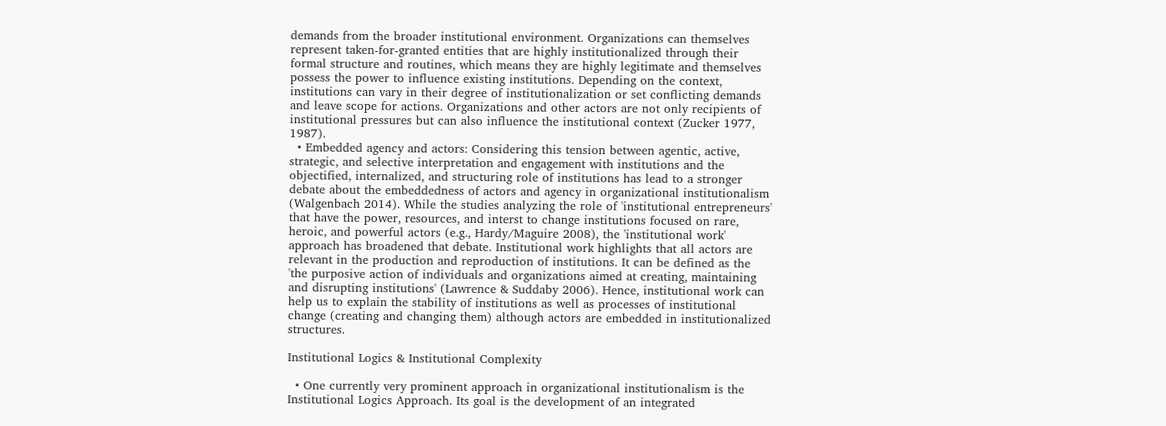demands from the broader institutional environment. Organizations can themselves represent taken-for-granted entities that are highly institutionalized through their formal structure and routines, which means they are highly legitimate and themselves possess the power to influence existing institutions. Depending on the context, institutions can vary in their degree of institutionalization or set conflicting demands and leave scope for actions. Organizations and other actors are not only recipients of institutional pressures but can also influence the institutional context (Zucker 1977, 1987).
  • Embedded agency and actors: Considering this tension between agentic, active, strategic, and selective interpretation and engagement with institutions and the objectified, internalized, and structuring role of institutions has lead to a stronger debate about the embeddedness of actors and agency in organizational institutionalism (Walgenbach 2014). While the studies analyzing the role of 'institutional entrepreneurs' that have the power, resources, and interst to change institutions focused on rare, heroic, and powerful actors (e.g., Hardy/Maguire 2008), the 'institutional work' approach has broadened that debate. Institutional work highlights that all actors are relevant in the production and reproduction of institutions. It can be defined as the 'the purposive action of individuals and organizations aimed at creating, maintaining and disrupting institutions' (Lawrence & Suddaby 2006). Hence, institutional work can help us to explain the stability of institutions as well as processes of institutional change (creating and changing them) although actors are embedded in institutionalized structures.

Institutional Logics & Institutional Complexity

  • One currently very prominent approach in organizational institutionalism is the Institutional Logics Approach. Its goal is the development of an integrated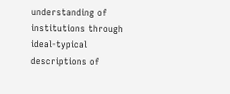understanding of institutions through ideal-typical descriptions of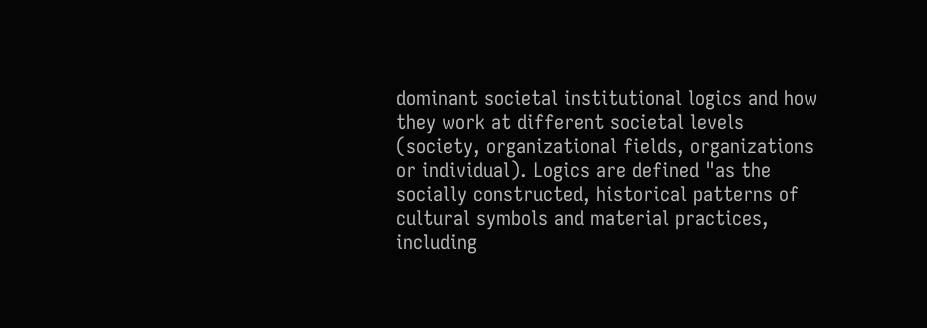dominant societal institutional logics and how they work at different societal levels (society, organizational fields, organizations or individual). Logics are defined "as the socially constructed, historical patterns of cultural symbols and material practices, including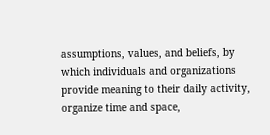assumptions, values, and beliefs, by which individuals and organizations provide meaning to their daily activity, organize time and space,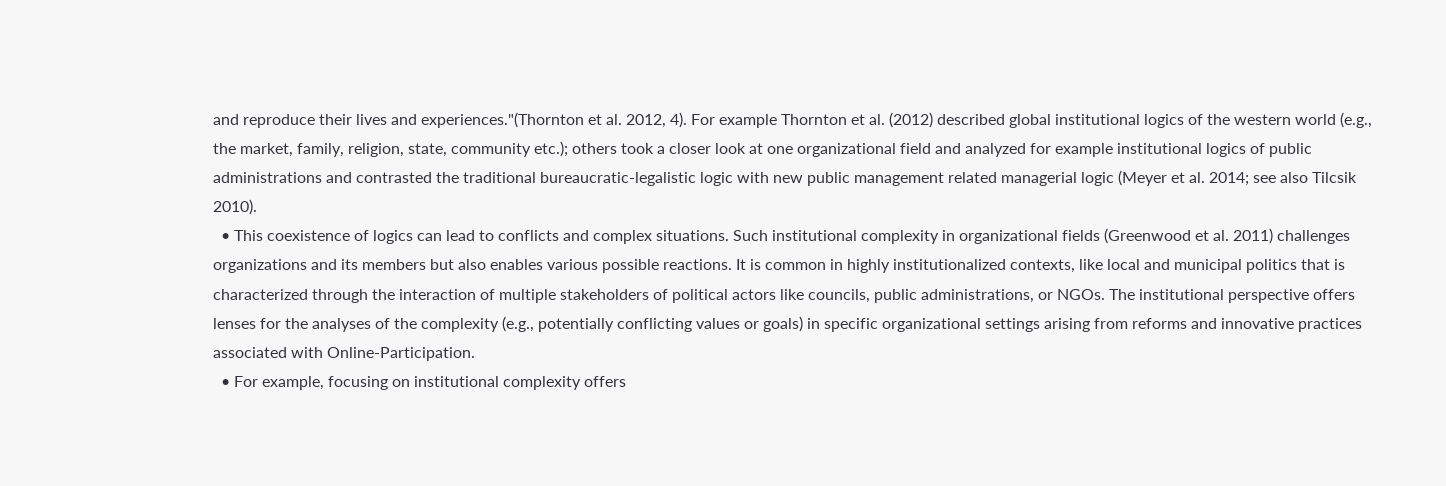and reproduce their lives and experiences."(Thornton et al. 2012, 4). For example Thornton et al. (2012) described global institutional logics of the western world (e.g., the market, family, religion, state, community etc.); others took a closer look at one organizational field and analyzed for example institutional logics of public administrations and contrasted the traditional bureaucratic-legalistic logic with new public management related managerial logic (Meyer et al. 2014; see also Tilcsik 2010).
  • This coexistence of logics can lead to conflicts and complex situations. Such institutional complexity in organizational fields (Greenwood et al. 2011) challenges organizations and its members but also enables various possible reactions. It is common in highly institutionalized contexts, like local and municipal politics that is characterized through the interaction of multiple stakeholders of political actors like councils, public administrations, or NGOs. The institutional perspective offers lenses for the analyses of the complexity (e.g., potentially conflicting values or goals) in specific organizational settings arising from reforms and innovative practices associated with Online-Participation.
  • For example, focusing on institutional complexity offers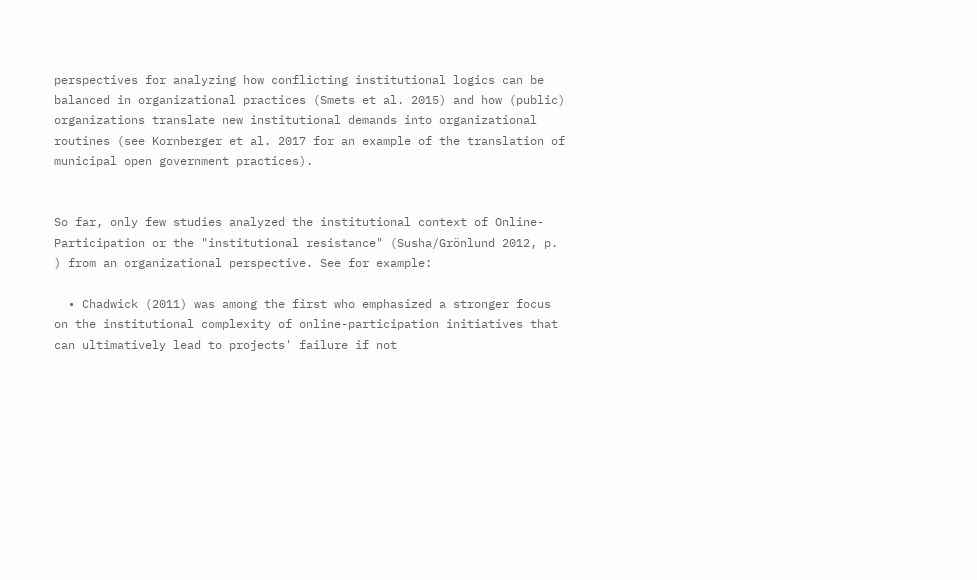perspectives for analyzing how conflicting institutional logics can be balanced in organizational practices (Smets et al. 2015) and how (public) organizations translate new institutional demands into organizational routines (see Kornberger et al. 2017 for an example of the translation of municipal open government practices).


So far, only few studies analyzed the institutional context of Online-Participation or the "institutional resistance" (Susha/Grönlund 2012, p. ) from an organizational perspective. See for example:

  • Chadwick (2011) was among the first who emphasized a stronger focus on the institutional complexity of online-participation initiatives that can ultimatively lead to projects' failure if not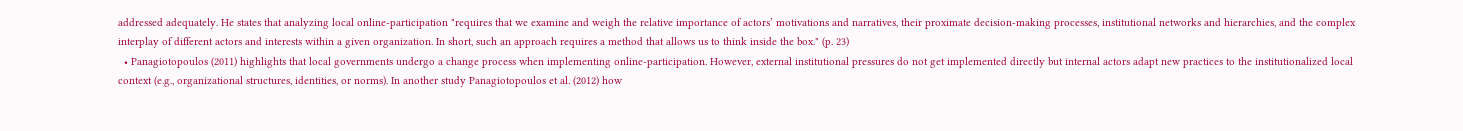addressed adequately. He states that analyzing local online-participation "requires that we examine and weigh the relative importance of actors’ motivations and narratives, their proximate decision-making processes, institutional networks and hierarchies, and the complex interplay of different actors and interests within a given organization. In short, such an approach requires a method that allows us to think inside the box." (p. 23)
  • Panagiotopoulos (2011) highlights that local governments undergo a change process when implementing online-participation. However, external institutional pressures do not get implemented directly but internal actors adapt new practices to the institutionalized local context (e.g., organizational structures, identities, or norms). In another study Panagiotopoulos et al. (2012) how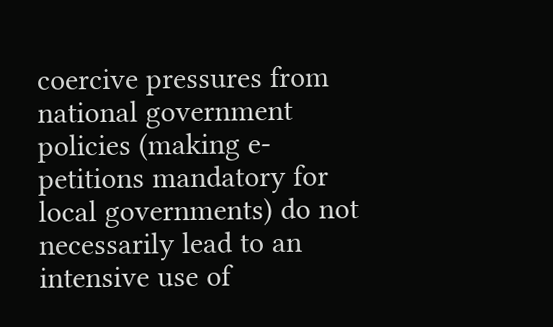coercive pressures from national government policies (making e-petitions mandatory for local governments) do not necessarily lead to an intensive use of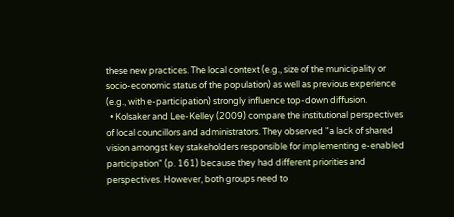these new practices. The local context (e.g., size of the municipality or socio-economic status of the population) as well as previous experience (e.g., with e-participation) strongly influence top-down diffusion.
  • Kolsaker and Lee-Kelley (2009) compare the institutional perspectives of local councillors and administrators. They observed "a lack of shared vision amongst key stakeholders responsible for implementing e-enabled participation" (p. 161) because they had different priorities and perspectives. However, both groups need to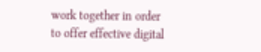work together in order to offer effective digital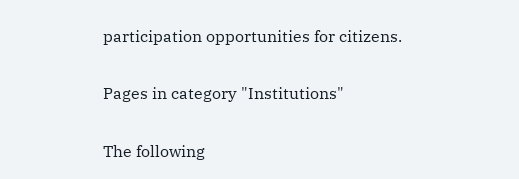participation opportunities for citizens.

Pages in category "Institutions"

The following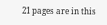21 pages are in this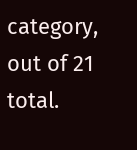category, out of 21 total.